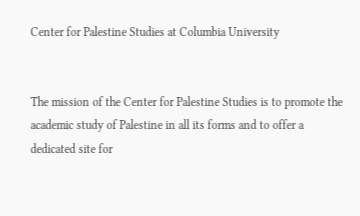Center for Palestine Studies at Columbia University


The mission of the Center for Palestine Studies is to promote the academic study of Palestine in all its forms and to offer a dedicated site for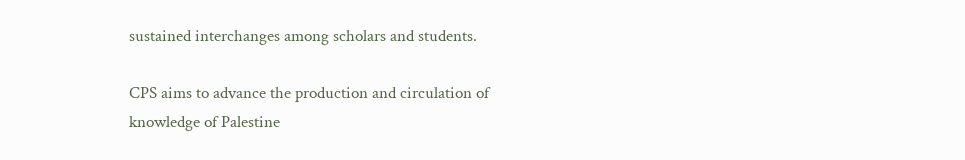sustained interchanges among scholars and students.

CPS aims to advance the production and circulation of knowledge of Palestine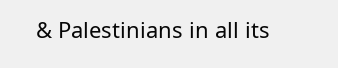& Palestinians in all its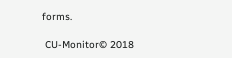forms.

 CU-Monitor© 2018